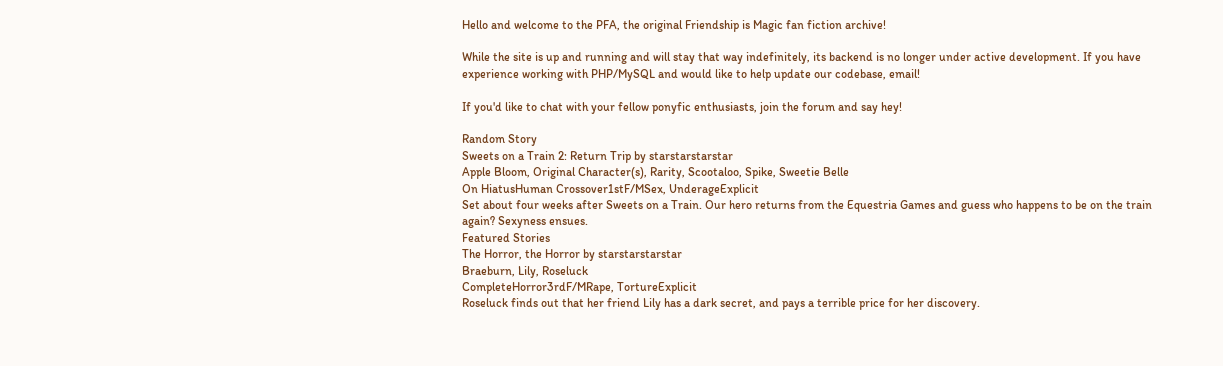Hello and welcome to the PFA, the original Friendship is Magic fan fiction archive!

While the site is up and running and will stay that way indefinitely, its backend is no longer under active development. If you have experience working with PHP/MySQL and would like to help update our codebase, email!

If you'd like to chat with your fellow ponyfic enthusiasts, join the forum and say hey!

Random Story
Sweets on a Train 2: Return Trip by starstarstarstar
Apple Bloom, Original Character(s), Rarity, Scootaloo, Spike, Sweetie Belle
On HiatusHuman Crossover1stF/MSex, UnderageExplicit
Set about four weeks after Sweets on a Train. Our hero returns from the Equestria Games and guess who happens to be on the train again? Sexyness ensues.
Featured Stories
The Horror, the Horror by starstarstarstar
Braeburn, Lily, Roseluck
CompleteHorror3rdF/MRape, TortureExplicit
Roseluck finds out that her friend Lily has a dark secret, and pays a terrible price for her discovery.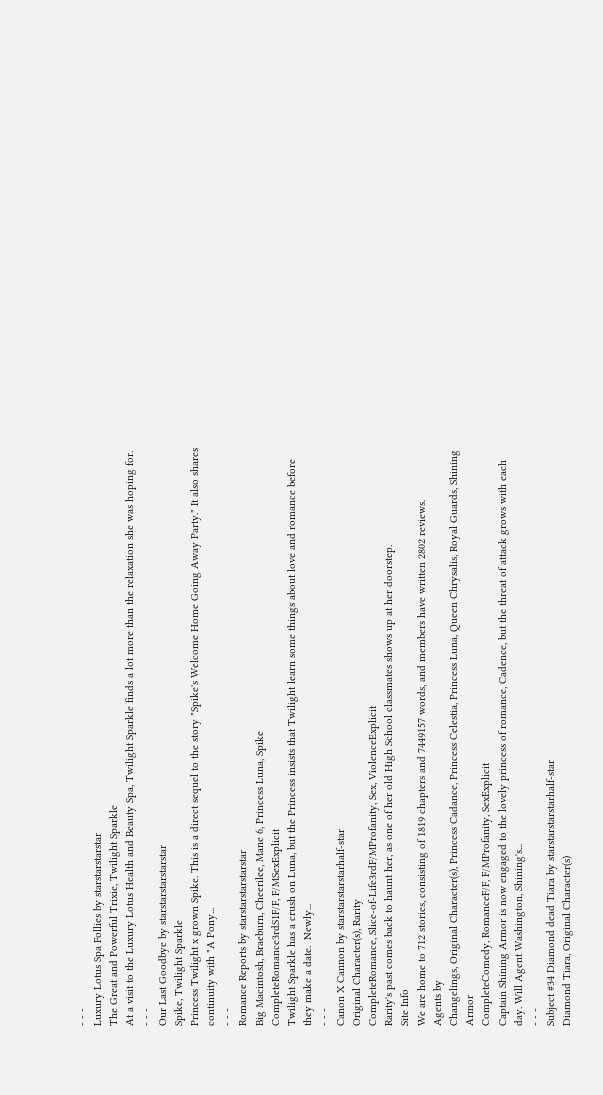- - -
Luxury Lotus Spa Follies by starstarstarstar
The Great and Powerful Trixie, Twilight Sparkle
At a visit to the Luxury Lotus Health and Beauty Spa, Twilight Sparkle finds a lot more than the relaxation she was hoping for.
- - -
Our Last Goodbye by starstarstarstarstar
Spike, Twilight Sparkle
Princess Twilight x grown Spike. This is a direct sequel to the story "Spike's Welcome Home Going Away Party." It also shares continuity with "A Pony...
- - -
Romance Reports by starstarstarstarstar
Big Macintosh, Braeburn, Cheerilee, Mane 6, Princess Luna, Spike
CompleteRomance3rdS1F/F, F/MSexExplicit
Twilight Sparkle has a crush on Luna, but the Princess insists that Twilight learn some things about love and romance before they make a date.  Newly...
- - -
Canon X Cannon by starstarstarstarhalf-star
Original Character(s), Rarity
CompleteRomance, Slice-of-Life3rdF/MProfanity, Sex, ViolenceExplicit
Rarity's past comes back to haunt her, as one of her old High School classmates shows up at her doorstep.
Site Info
We are home to 712 stories, consisting of 1819 chapters and 7449157 words, and members have written 2802 reviews.
Agents by
Changelings, Original Character(s), Princess Cadance, Princess Celestia, Princess Luna, Queen Chrysalis, Royal Guards, Shining Armor
CompleteComedy, RomanceF/F, F/MProfanity, SexExplicit
Captain Shining Armor is now engaged to the lovely princess of romance, Cadence, but the threat of attack grows with each day. Will Agent Washington, Shining's...
- - -
Subject #34 Diamond dead Tiara by starstarstarstarhalf-star
Diamond Tiara, Original Character(s)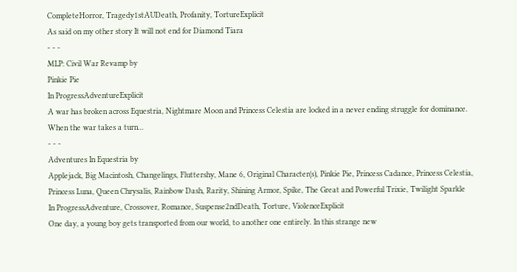CompleteHorror, Tragedy1stAUDeath, Profanity, TortureExplicit
As said on my other story It will not end for Diamond Tiara
- - -
MLP: Civil War Revamp by
Pinkie Pie
In ProgressAdventureExplicit
A war has broken across Equestria, Nightmare Moon and Princess Celestia are locked in a never ending struggle for dominance. When the war takes a turn...
- - -
Adventures In Equestria by
Applejack, Big Macintosh, Changelings, Fluttershy, Mane 6, Original Character(s), Pinkie Pie, Princess Cadance, Princess Celestia, Princess Luna, Queen Chrysalis, Rainbow Dash, Rarity, Shining Armor, Spike, The Great and Powerful Trixie, Twilight Sparkle
In ProgressAdventure, Crossover, Romance, Suspense2ndDeath, Torture, ViolenceExplicit
One day, a young boy gets transported from our world, to another one entirely. In this strange new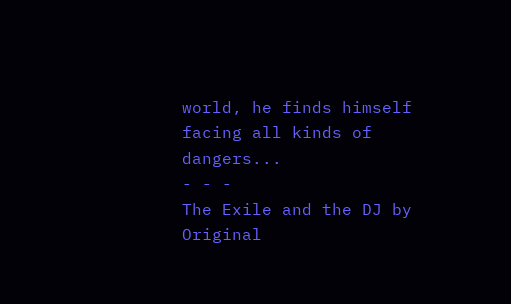world, he finds himself facing all kinds of dangers...
- - -
The Exile and the DJ by
Original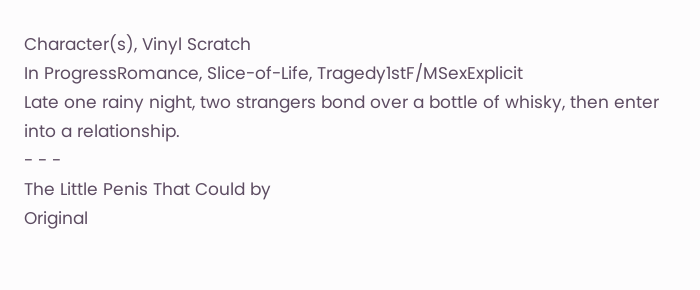Character(s), Vinyl Scratch
In ProgressRomance, Slice-of-Life, Tragedy1stF/MSexExplicit
Late one rainy night, two strangers bond over a bottle of whisky, then enter into a relationship.
- - -
The Little Penis That Could by
Original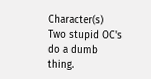Character(s)
Two stupid OC's do a dumb thing.